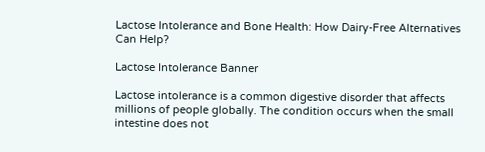Lactose Intolerance and Bone Health: How Dairy-Free Alternatives Can Help?

Lactose Intolerance Banner

Lactose intolerance is a common digestive disorder that affects millions of people globally. The condition occurs when the small intestine does not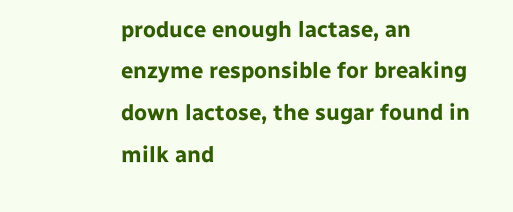produce enough lactase, an enzyme responsible for breaking down lactose, the sugar found in milk and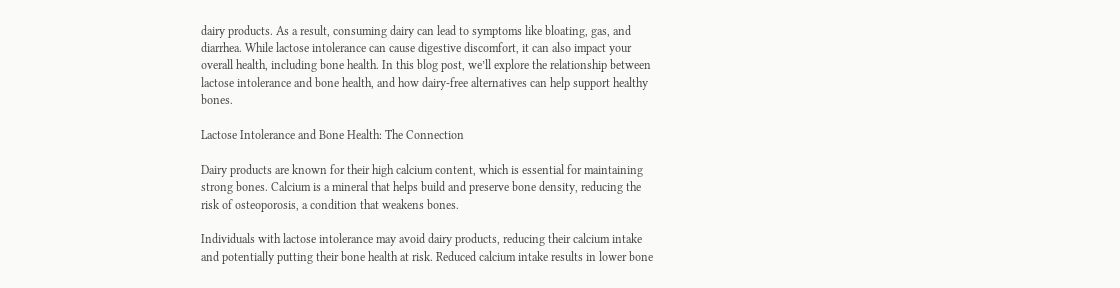dairy products. As a result, consuming dairy can lead to symptoms like bloating, gas, and diarrhea. While lactose intolerance can cause digestive discomfort, it can also impact your overall health, including bone health. In this blog post, we’ll explore the relationship between lactose intolerance and bone health, and how dairy-free alternatives can help support healthy bones.

Lactose Intolerance and Bone Health: The Connection

Dairy products are known for their high calcium content, which is essential for maintaining strong bones. Calcium is a mineral that helps build and preserve bone density, reducing the risk of osteoporosis, a condition that weakens bones.

Individuals with lactose intolerance may avoid dairy products, reducing their calcium intake and potentially putting their bone health at risk. Reduced calcium intake results in lower bone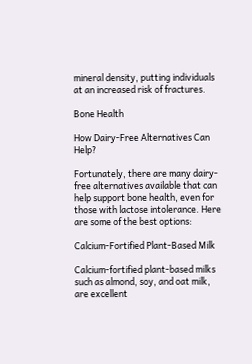mineral density, putting individuals at an increased risk of fractures.

Bone Health

How Dairy-Free Alternatives Can Help?

Fortunately, there are many dairy-free alternatives available that can help support bone health, even for those with lactose intolerance. Here are some of the best options:

Calcium-Fortified Plant-Based Milk

Calcium-fortified plant-based milks such as almond, soy, and oat milk, are excellent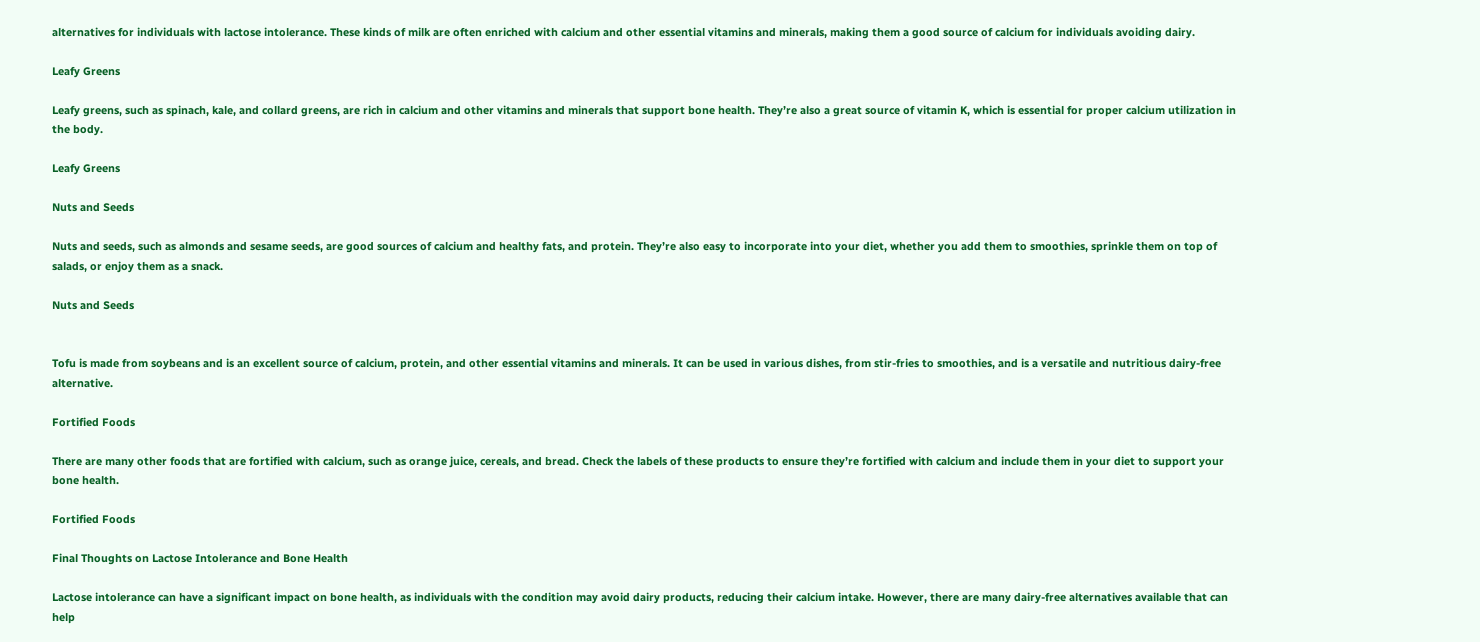alternatives for individuals with lactose intolerance. These kinds of milk are often enriched with calcium and other essential vitamins and minerals, making them a good source of calcium for individuals avoiding dairy.

Leafy Greens

Leafy greens, such as spinach, kale, and collard greens, are rich in calcium and other vitamins and minerals that support bone health. They’re also a great source of vitamin K, which is essential for proper calcium utilization in the body.

Leafy Greens

Nuts and Seeds

Nuts and seeds, such as almonds and sesame seeds, are good sources of calcium and healthy fats, and protein. They’re also easy to incorporate into your diet, whether you add them to smoothies, sprinkle them on top of salads, or enjoy them as a snack.

Nuts and Seeds


Tofu is made from soybeans and is an excellent source of calcium, protein, and other essential vitamins and minerals. It can be used in various dishes, from stir-fries to smoothies, and is a versatile and nutritious dairy-free alternative.

Fortified Foods

There are many other foods that are fortified with calcium, such as orange juice, cereals, and bread. Check the labels of these products to ensure they’re fortified with calcium and include them in your diet to support your bone health.

Fortified Foods

Final Thoughts on Lactose Intolerance and Bone Health

Lactose intolerance can have a significant impact on bone health, as individuals with the condition may avoid dairy products, reducing their calcium intake. However, there are many dairy-free alternatives available that can help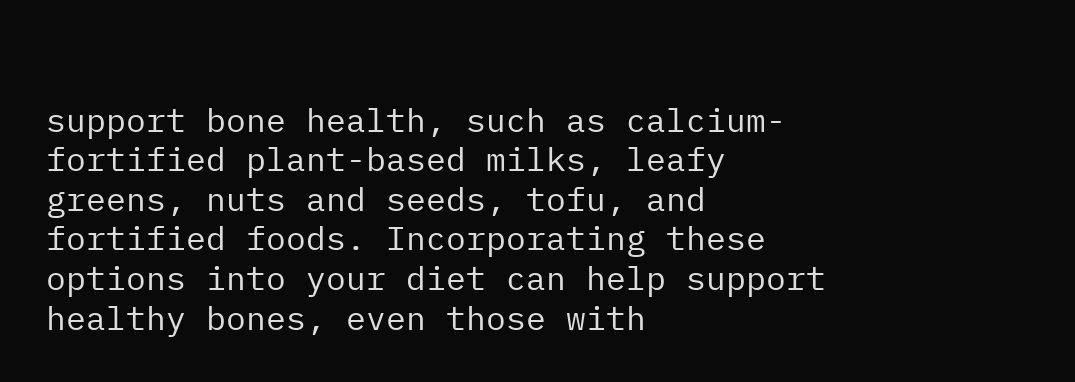support bone health, such as calcium-fortified plant-based milks, leafy greens, nuts and seeds, tofu, and fortified foods. Incorporating these options into your diet can help support healthy bones, even those with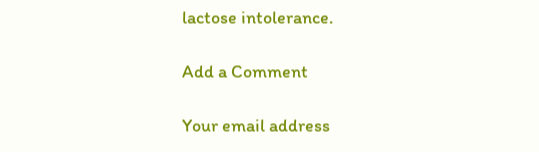lactose intolerance.

Add a Comment

Your email address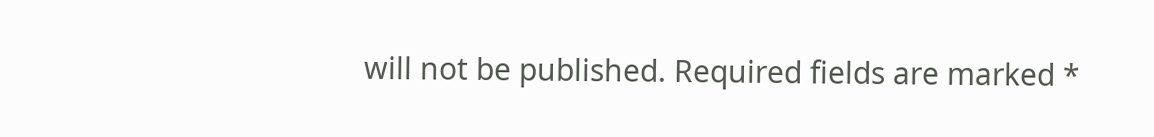will not be published. Required fields are marked *